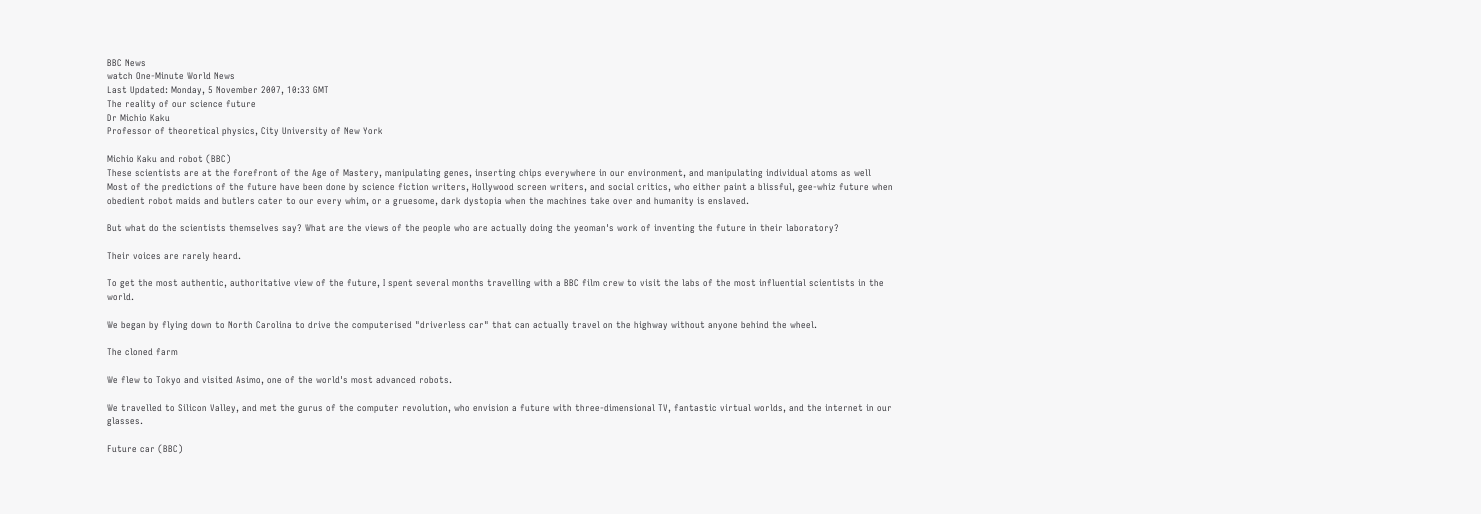BBC News
watch One-Minute World News
Last Updated: Monday, 5 November 2007, 10:33 GMT
The reality of our science future
Dr Michio Kaku
Professor of theoretical physics, City University of New York

Michio Kaku and robot (BBC)
These scientists are at the forefront of the Age of Mastery, manipulating genes, inserting chips everywhere in our environment, and manipulating individual atoms as well
Most of the predictions of the future have been done by science fiction writers, Hollywood screen writers, and social critics, who either paint a blissful, gee-whiz future when obedient robot maids and butlers cater to our every whim, or a gruesome, dark dystopia when the machines take over and humanity is enslaved.

But what do the scientists themselves say? What are the views of the people who are actually doing the yeoman's work of inventing the future in their laboratory?

Their voices are rarely heard.

To get the most authentic, authoritative view of the future, I spent several months travelling with a BBC film crew to visit the labs of the most influential scientists in the world.

We began by flying down to North Carolina to drive the computerised "driverless car" that can actually travel on the highway without anyone behind the wheel.

The cloned farm

We flew to Tokyo and visited Asimo, one of the world's most advanced robots.

We travelled to Silicon Valley, and met the gurus of the computer revolution, who envision a future with three-dimensional TV, fantastic virtual worlds, and the internet in our glasses.

Future car (BBC)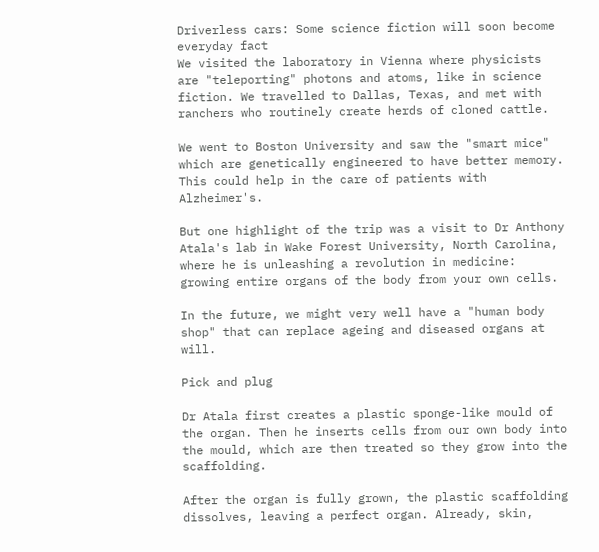Driverless cars: Some science fiction will soon become everyday fact
We visited the laboratory in Vienna where physicists are "teleporting" photons and atoms, like in science fiction. We travelled to Dallas, Texas, and met with ranchers who routinely create herds of cloned cattle.

We went to Boston University and saw the "smart mice" which are genetically engineered to have better memory. This could help in the care of patients with Alzheimer's.

But one highlight of the trip was a visit to Dr Anthony Atala's lab in Wake Forest University, North Carolina, where he is unleashing a revolution in medicine: growing entire organs of the body from your own cells.

In the future, we might very well have a "human body shop" that can replace ageing and diseased organs at will.

Pick and plug

Dr Atala first creates a plastic sponge-like mould of the organ. Then he inserts cells from our own body into the mould, which are then treated so they grow into the scaffolding.

After the organ is fully grown, the plastic scaffolding dissolves, leaving a perfect organ. Already, skin,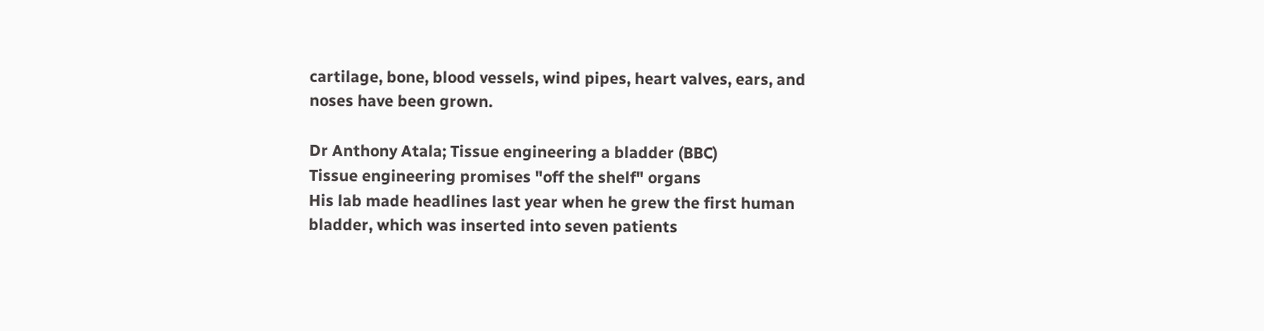cartilage, bone, blood vessels, wind pipes, heart valves, ears, and noses have been grown.

Dr Anthony Atala; Tissue engineering a bladder (BBC)
Tissue engineering promises "off the shelf" organs
His lab made headlines last year when he grew the first human bladder, which was inserted into seven patients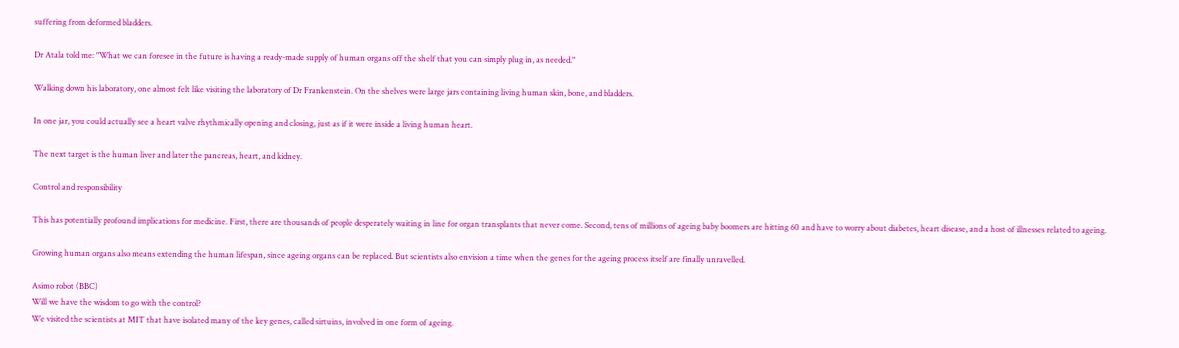suffering from deformed bladders.

Dr Atala told me: "What we can foresee in the future is having a ready-made supply of human organs off the shelf that you can simply plug in, as needed."

Walking down his laboratory, one almost felt like visiting the laboratory of Dr Frankenstein. On the shelves were large jars containing living human skin, bone, and bladders.

In one jar, you could actually see a heart valve rhythmically opening and closing, just as if it were inside a living human heart.

The next target is the human liver and later the pancreas, heart, and kidney.

Control and responsibility

This has potentially profound implications for medicine. First, there are thousands of people desperately waiting in line for organ transplants that never come. Second, tens of millions of ageing baby boomers are hitting 60 and have to worry about diabetes, heart disease, and a host of illnesses related to ageing.

Growing human organs also means extending the human lifespan, since ageing organs can be replaced. But scientists also envision a time when the genes for the ageing process itself are finally unravelled.

Asimo robot (BBC)
Will we have the wisdom to go with the control?
We visited the scientists at MIT that have isolated many of the key genes, called sirtuins, involved in one form of ageing.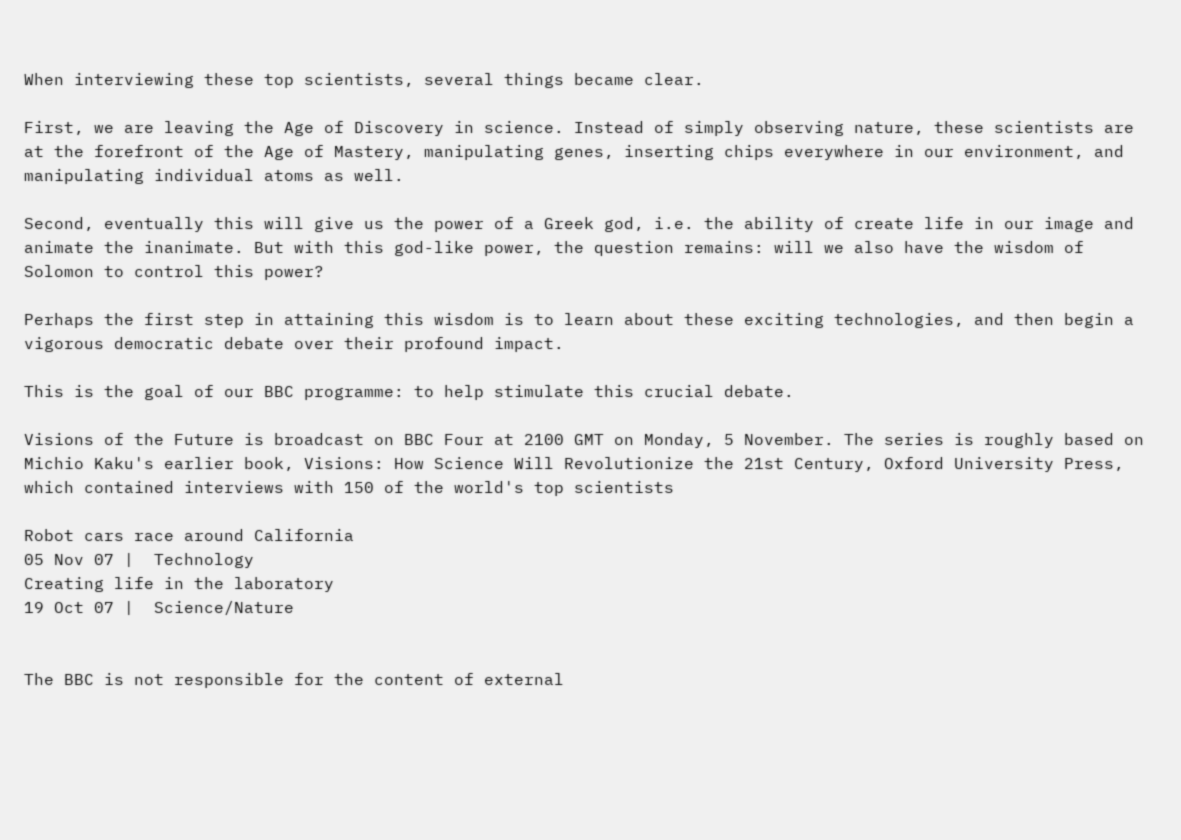When interviewing these top scientists, several things became clear.

First, we are leaving the Age of Discovery in science. Instead of simply observing nature, these scientists are at the forefront of the Age of Mastery, manipulating genes, inserting chips everywhere in our environment, and manipulating individual atoms as well.

Second, eventually this will give us the power of a Greek god, i.e. the ability of create life in our image and animate the inanimate. But with this god-like power, the question remains: will we also have the wisdom of Solomon to control this power?

Perhaps the first step in attaining this wisdom is to learn about these exciting technologies, and then begin a vigorous democratic debate over their profound impact.

This is the goal of our BBC programme: to help stimulate this crucial debate.

Visions of the Future is broadcast on BBC Four at 2100 GMT on Monday, 5 November. The series is roughly based on Michio Kaku's earlier book, Visions: How Science Will Revolutionize the 21st Century, Oxford University Press, which contained interviews with 150 of the world's top scientists

Robot cars race around California
05 Nov 07 |  Technology
Creating life in the laboratory
19 Oct 07 |  Science/Nature


The BBC is not responsible for the content of external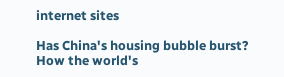internet sites

Has China's housing bubble burst?
How the world's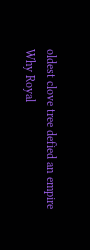oldest clove tree defied an empire
Why Royal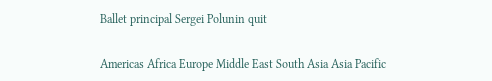Ballet principal Sergei Polunin quit


Americas Africa Europe Middle East South Asia Asia Pacific